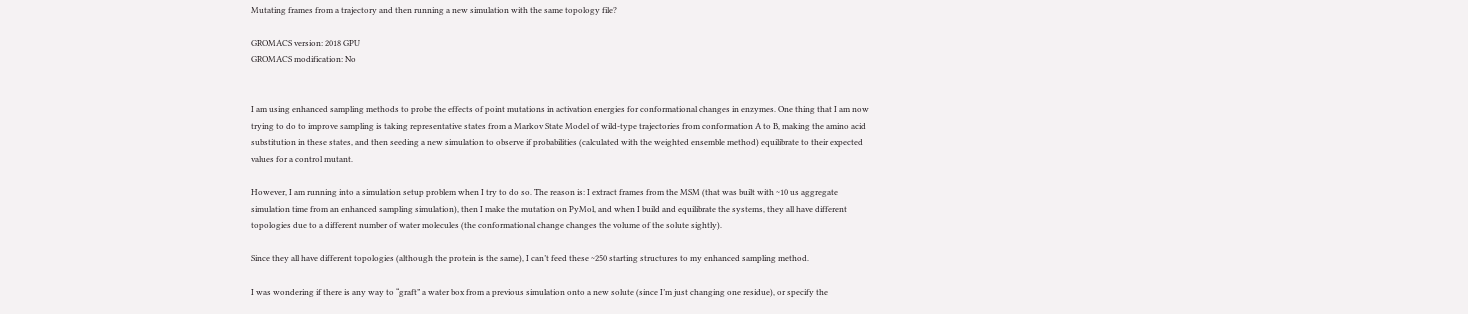Mutating frames from a trajectory and then running a new simulation with the same topology file?

GROMACS version: 2018 GPU
GROMACS modification: No


I am using enhanced sampling methods to probe the effects of point mutations in activation energies for conformational changes in enzymes. One thing that I am now trying to do to improve sampling is taking representative states from a Markov State Model of wild-type trajectories from conformation A to B, making the amino acid substitution in these states, and then seeding a new simulation to observe if probabilities (calculated with the weighted ensemble method) equilibrate to their expected values for a control mutant.

However, I am running into a simulation setup problem when I try to do so. The reason is: I extract frames from the MSM (that was built with ~10 us aggregate simulation time from an enhanced sampling simulation), then I make the mutation on PyMol, and when I build and equilibrate the systems, they all have different topologies due to a different number of water molecules (the conformational change changes the volume of the solute sightly).

Since they all have different topologies (although the protein is the same), I can’t feed these ~250 starting structures to my enhanced sampling method.

I was wondering if there is any way to “graft” a water box from a previous simulation onto a new solute (since I’m just changing one residue), or specify the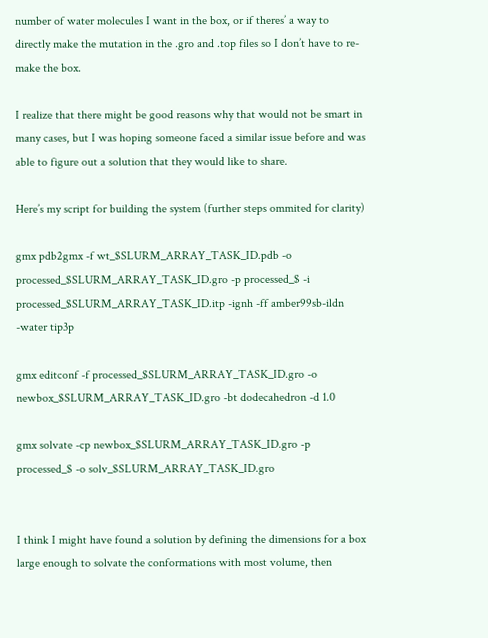number of water molecules I want in the box, or if theres’ a way to directly make the mutation in the .gro and .top files so I don’t have to re-make the box.

I realize that there might be good reasons why that would not be smart in many cases, but I was hoping someone faced a similar issue before and was able to figure out a solution that they would like to share.

Here’s my script for building the system (further steps ommited for clarity)

gmx pdb2gmx -f wt_$SLURM_ARRAY_TASK_ID.pdb -o processed_$SLURM_ARRAY_TASK_ID.gro -p processed_$ -i processed_$SLURM_ARRAY_TASK_ID.itp -ignh -ff amber99sb-ildn -water tip3p

gmx editconf -f processed_$SLURM_ARRAY_TASK_ID.gro -o newbox_$SLURM_ARRAY_TASK_ID.gro -bt dodecahedron -d 1.0

gmx solvate -cp newbox_$SLURM_ARRAY_TASK_ID.gro -p processed_$ -o solv_$SLURM_ARRAY_TASK_ID.gro


I think I might have found a solution by defining the dimensions for a box large enough to solvate the conformations with most volume, then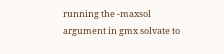running the -maxsol argument in gmx solvate to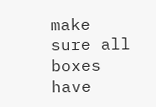make sure all boxes have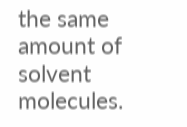the same amount of solvent molecules.